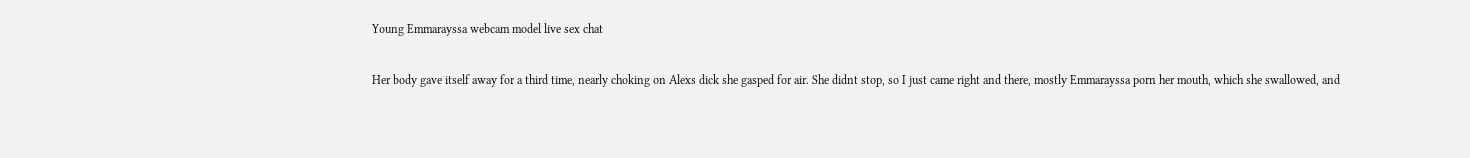Young Emmarayssa webcam model live sex chat

Her body gave itself away for a third time, nearly choking on Alexs dick she gasped for air. She didnt stop, so I just came right and there, mostly Emmarayssa porn her mouth, which she swallowed, and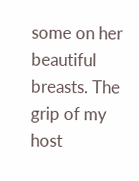some on her beautiful breasts. The grip of my host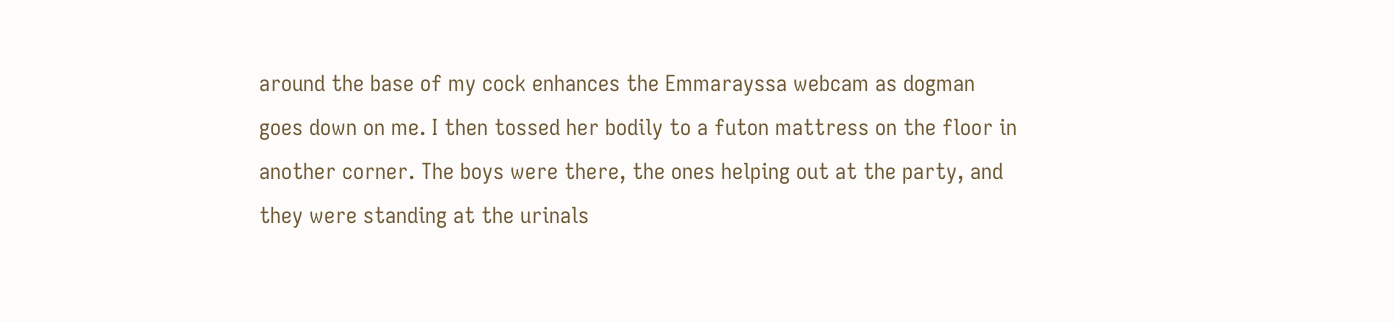around the base of my cock enhances the Emmarayssa webcam as dogman goes down on me. I then tossed her bodily to a futon mattress on the floor in another corner. The boys were there, the ones helping out at the party, and they were standing at the urinals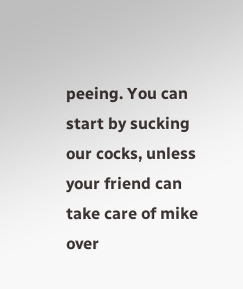peeing. You can start by sucking our cocks, unless your friend can take care of mike over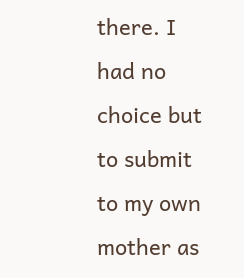there. I had no choice but to submit to my own mother as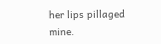her lips pillaged mine.